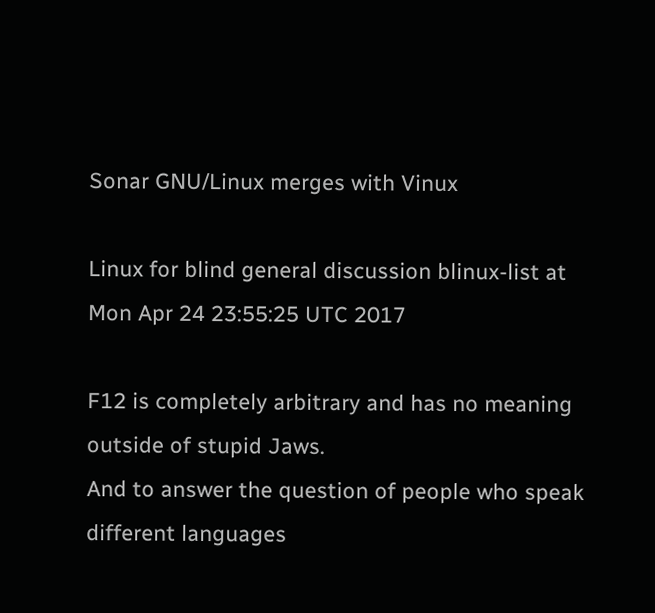Sonar GNU/Linux merges with Vinux

Linux for blind general discussion blinux-list at
Mon Apr 24 23:55:25 UTC 2017

F12 is completely arbitrary and has no meaning outside of stupid Jaws.
And to answer the question of people who speak different languages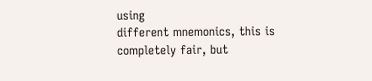using
different mnemonics, this is completely fair, but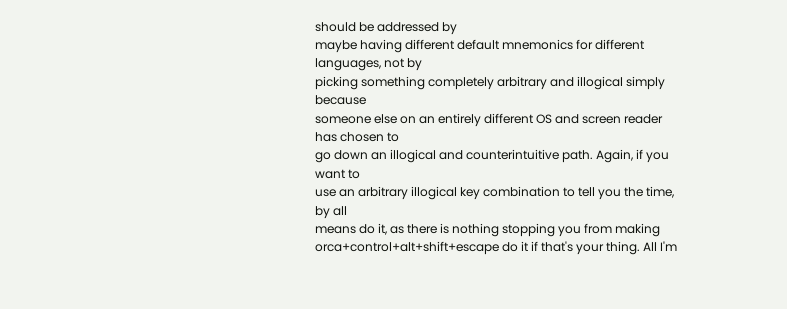should be addressed by
maybe having different default mnemonics for different languages, not by
picking something completely arbitrary and illogical simply because
someone else on an entirely different OS and screen reader has chosen to
go down an illogical and counterintuitive path. Again, if you want to
use an arbitrary illogical key combination to tell you the time, by all
means do it, as there is nothing stopping you from making
orca+control+alt+shift+escape do it if that's your thing. All I'm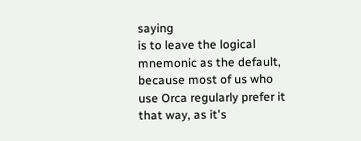saying
is to leave the logical mnemonic as the default, because most of us who
use Orca regularly prefer it that way, as it's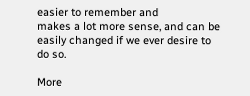easier to remember and
makes a lot more sense, and can be easily changed if we ever desire to
do so.

More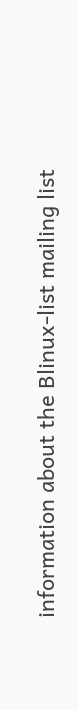information about the Blinux-list mailing list